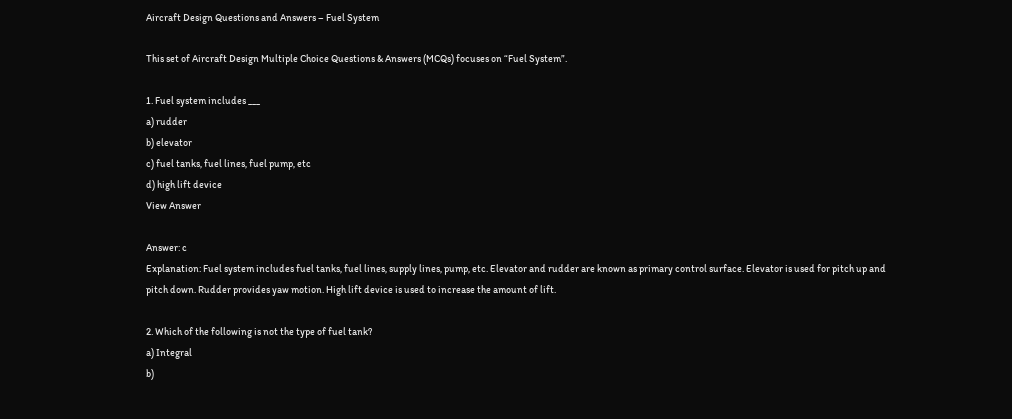Aircraft Design Questions and Answers – Fuel System

This set of Aircraft Design Multiple Choice Questions & Answers (MCQs) focuses on “Fuel System”.

1. Fuel system includes ___
a) rudder
b) elevator
c) fuel tanks, fuel lines, fuel pump, etc
d) high lift device
View Answer

Answer: c
Explanation: Fuel system includes fuel tanks, fuel lines, supply lines, pump, etc. Elevator and rudder are known as primary control surface. Elevator is used for pitch up and pitch down. Rudder provides yaw motion. High lift device is used to increase the amount of lift.

2. Which of the following is not the type of fuel tank?
a) Integral
b)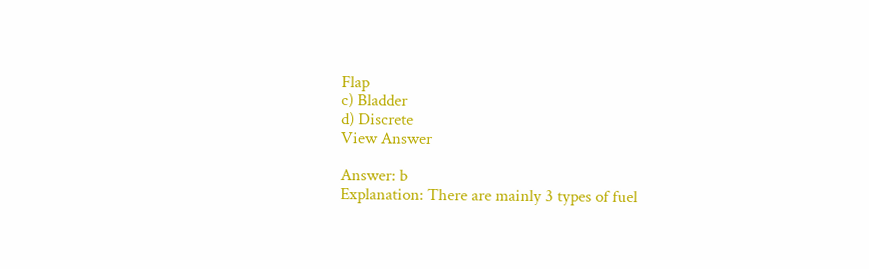Flap
c) Bladder
d) Discrete
View Answer

Answer: b
Explanation: There are mainly 3 types of fuel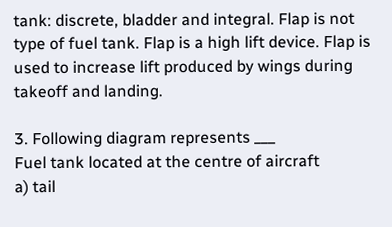tank: discrete, bladder and integral. Flap is not type of fuel tank. Flap is a high lift device. Flap is used to increase lift produced by wings during takeoff and landing.

3. Following diagram represents ___
Fuel tank located at the centre of aircraft
a) tail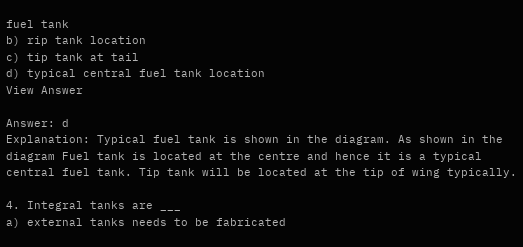fuel tank
b) rip tank location
c) tip tank at tail
d) typical central fuel tank location
View Answer

Answer: d
Explanation: Typical fuel tank is shown in the diagram. As shown in the diagram Fuel tank is located at the centre and hence it is a typical central fuel tank. Tip tank will be located at the tip of wing typically.

4. Integral tanks are ___
a) external tanks needs to be fabricated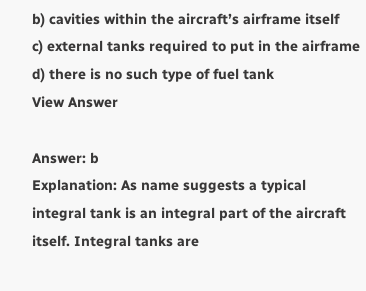b) cavities within the aircraft’s airframe itself
c) external tanks required to put in the airframe
d) there is no such type of fuel tank
View Answer

Answer: b
Explanation: As name suggests a typical integral tank is an integral part of the aircraft itself. Integral tanks are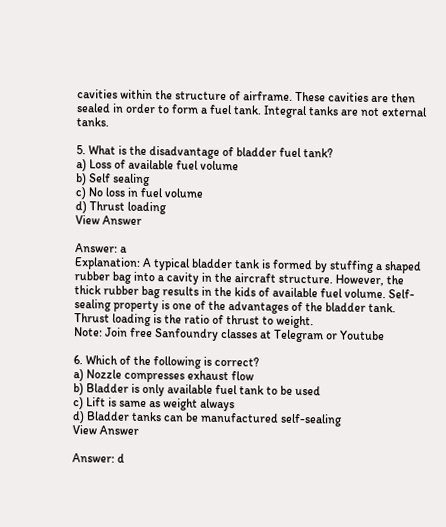cavities within the structure of airframe. These cavities are then sealed in order to form a fuel tank. Integral tanks are not external tanks.

5. What is the disadvantage of bladder fuel tank?
a) Loss of available fuel volume
b) Self sealing
c) No loss in fuel volume
d) Thrust loading
View Answer

Answer: a
Explanation: A typical bladder tank is formed by stuffing a shaped rubber bag into a cavity in the aircraft structure. However, the thick rubber bag results in the kids of available fuel volume. Self-sealing property is one of the advantages of the bladder tank. Thrust loading is the ratio of thrust to weight.
Note: Join free Sanfoundry classes at Telegram or Youtube

6. Which of the following is correct?
a) Nozzle compresses exhaust flow
b) Bladder is only available fuel tank to be used
c) Lift is same as weight always
d) Bladder tanks can be manufactured self-sealing
View Answer

Answer: d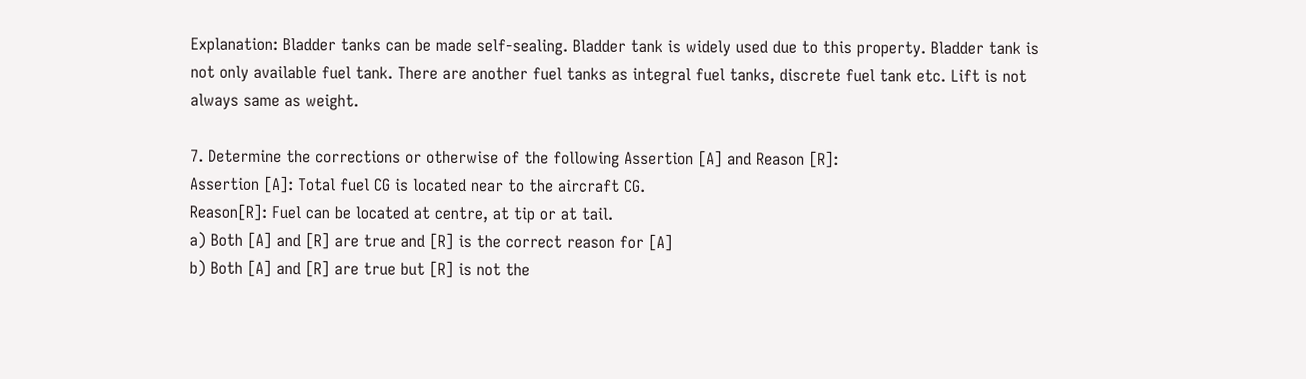Explanation: Bladder tanks can be made self-sealing. Bladder tank is widely used due to this property. Bladder tank is not only available fuel tank. There are another fuel tanks as integral fuel tanks, discrete fuel tank etc. Lift is not always same as weight.

7. Determine the corrections or otherwise of the following Assertion [A] and Reason [R]:
Assertion [A]: Total fuel CG is located near to the aircraft CG.
Reason[R]: Fuel can be located at centre, at tip or at tail.
a) Both [A] and [R] are true and [R] is the correct reason for [A]
b) Both [A] and [R] are true but [R] is not the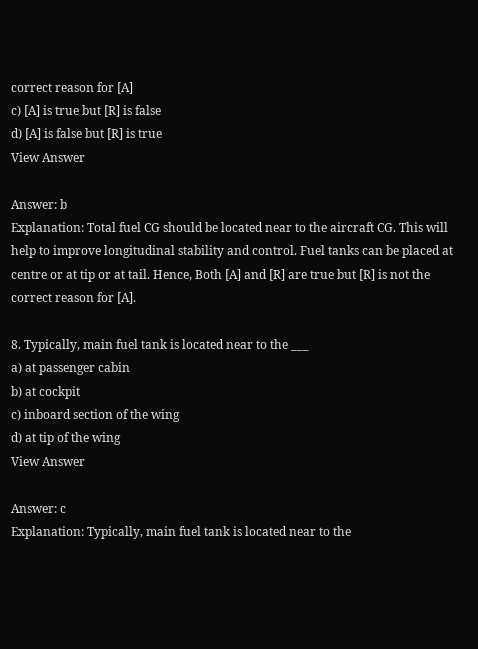correct reason for [A]
c) [A] is true but [R] is false
d) [A] is false but [R] is true
View Answer

Answer: b
Explanation: Total fuel CG should be located near to the aircraft CG. This will help to improve longitudinal stability and control. Fuel tanks can be placed at centre or at tip or at tail. Hence, Both [A] and [R] are true but [R] is not the correct reason for [A].

8. Typically, main fuel tank is located near to the ___
a) at passenger cabin
b) at cockpit
c) inboard section of the wing
d) at tip of the wing
View Answer

Answer: c
Explanation: Typically, main fuel tank is located near to the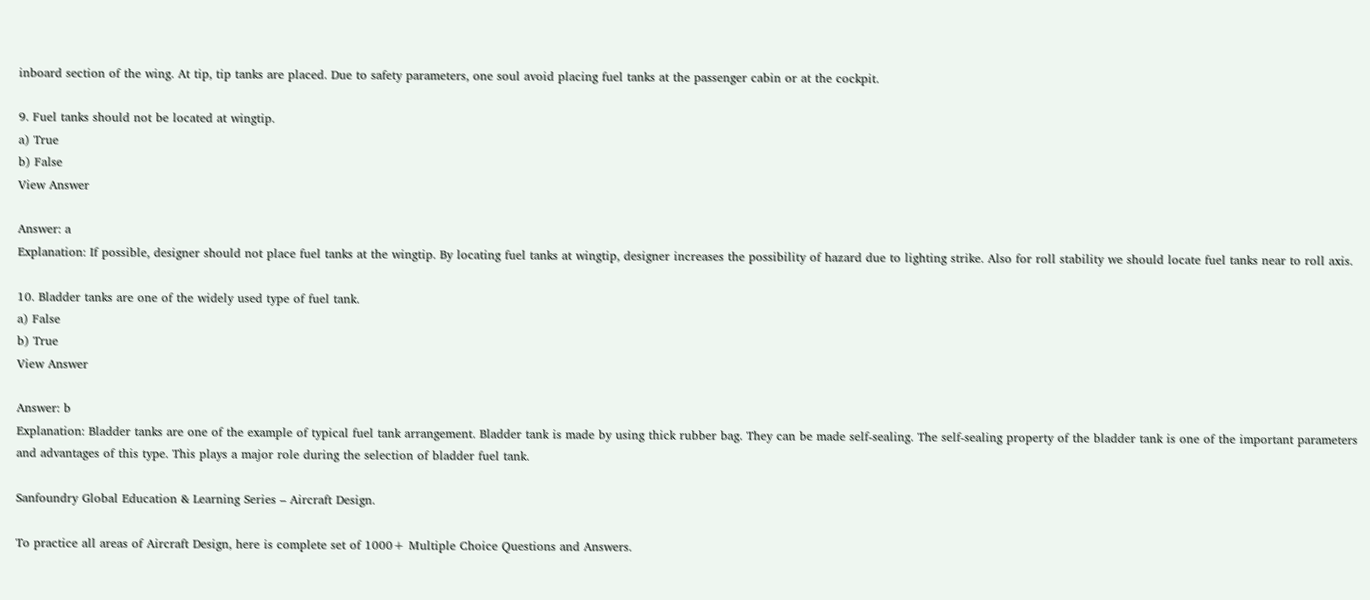inboard section of the wing. At tip, tip tanks are placed. Due to safety parameters, one soul avoid placing fuel tanks at the passenger cabin or at the cockpit.

9. Fuel tanks should not be located at wingtip.
a) True
b) False
View Answer

Answer: a
Explanation: If possible, designer should not place fuel tanks at the wingtip. By locating fuel tanks at wingtip, designer increases the possibility of hazard due to lighting strike. Also for roll stability we should locate fuel tanks near to roll axis.

10. Bladder tanks are one of the widely used type of fuel tank.
a) False
b) True
View Answer

Answer: b
Explanation: Bladder tanks are one of the example of typical fuel tank arrangement. Bladder tank is made by using thick rubber bag. They can be made self-sealing. The self-sealing property of the bladder tank is one of the important parameters and advantages of this type. This plays a major role during the selection of bladder fuel tank.

Sanfoundry Global Education & Learning Series – Aircraft Design.

To practice all areas of Aircraft Design, here is complete set of 1000+ Multiple Choice Questions and Answers.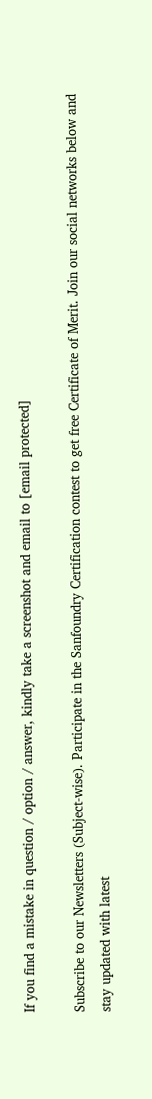If you find a mistake in question / option / answer, kindly take a screenshot and email to [email protected]

Subscribe to our Newsletters (Subject-wise). Participate in the Sanfoundry Certification contest to get free Certificate of Merit. Join our social networks below and stay updated with latest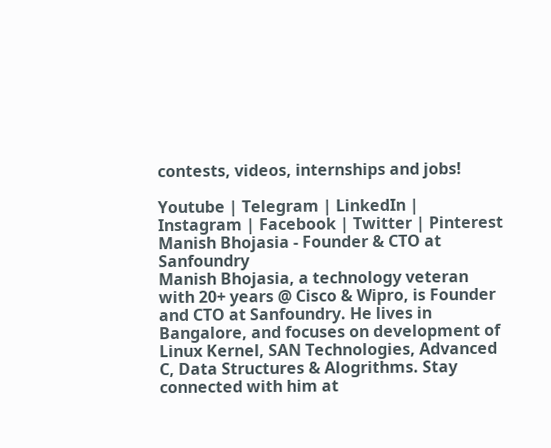contests, videos, internships and jobs!

Youtube | Telegram | LinkedIn | Instagram | Facebook | Twitter | Pinterest
Manish Bhojasia - Founder & CTO at Sanfoundry
Manish Bhojasia, a technology veteran with 20+ years @ Cisco & Wipro, is Founder and CTO at Sanfoundry. He lives in Bangalore, and focuses on development of Linux Kernel, SAN Technologies, Advanced C, Data Structures & Alogrithms. Stay connected with him at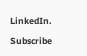LinkedIn.

Subscribe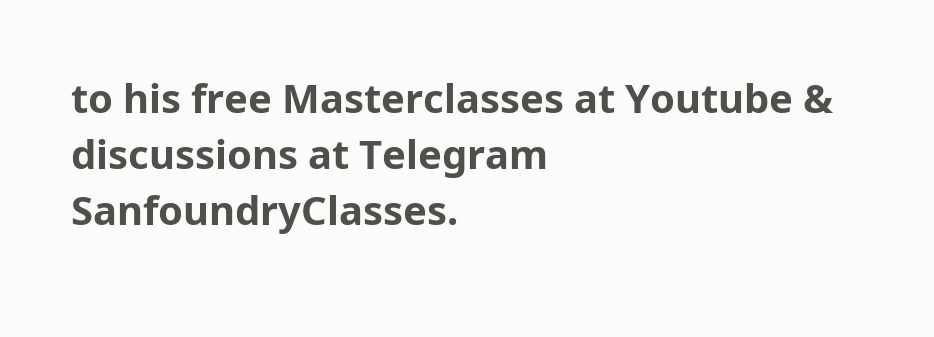to his free Masterclasses at Youtube & discussions at Telegram SanfoundryClasses.